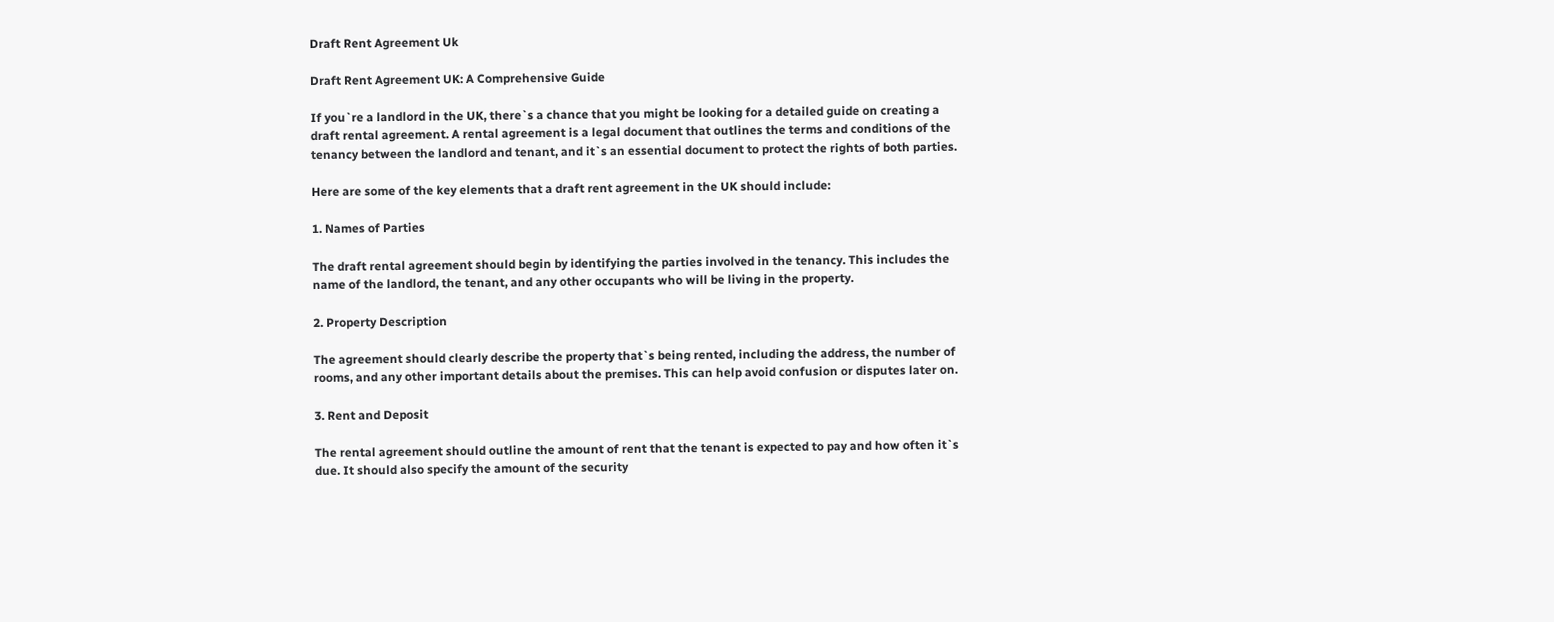Draft Rent Agreement Uk

Draft Rent Agreement UK: A Comprehensive Guide

If you`re a landlord in the UK, there`s a chance that you might be looking for a detailed guide on creating a draft rental agreement. A rental agreement is a legal document that outlines the terms and conditions of the tenancy between the landlord and tenant, and it`s an essential document to protect the rights of both parties.

Here are some of the key elements that a draft rent agreement in the UK should include:

1. Names of Parties

The draft rental agreement should begin by identifying the parties involved in the tenancy. This includes the name of the landlord, the tenant, and any other occupants who will be living in the property.

2. Property Description

The agreement should clearly describe the property that`s being rented, including the address, the number of rooms, and any other important details about the premises. This can help avoid confusion or disputes later on.

3. Rent and Deposit

The rental agreement should outline the amount of rent that the tenant is expected to pay and how often it`s due. It should also specify the amount of the security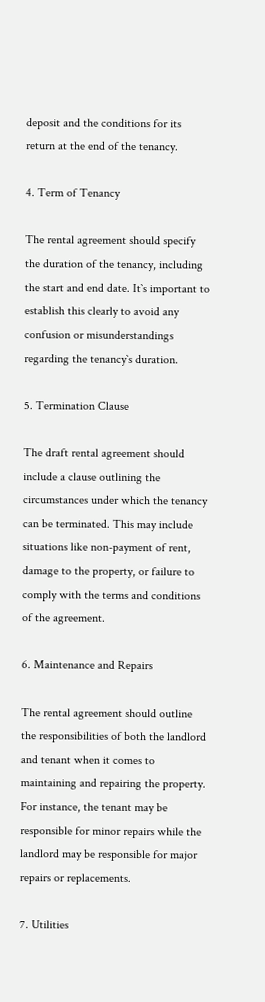deposit and the conditions for its return at the end of the tenancy.

4. Term of Tenancy

The rental agreement should specify the duration of the tenancy, including the start and end date. It`s important to establish this clearly to avoid any confusion or misunderstandings regarding the tenancy`s duration.

5. Termination Clause

The draft rental agreement should include a clause outlining the circumstances under which the tenancy can be terminated. This may include situations like non-payment of rent, damage to the property, or failure to comply with the terms and conditions of the agreement.

6. Maintenance and Repairs

The rental agreement should outline the responsibilities of both the landlord and tenant when it comes to maintaining and repairing the property. For instance, the tenant may be responsible for minor repairs while the landlord may be responsible for major repairs or replacements.

7. Utilities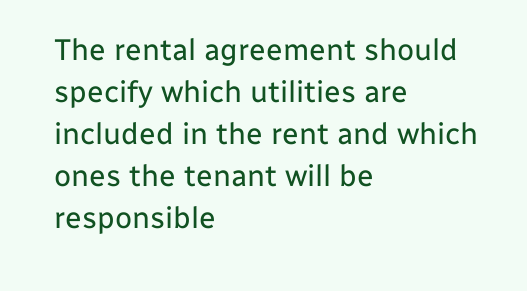The rental agreement should specify which utilities are included in the rent and which ones the tenant will be responsible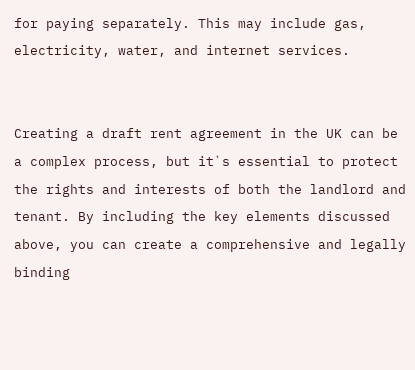for paying separately. This may include gas, electricity, water, and internet services.


Creating a draft rent agreement in the UK can be a complex process, but it`s essential to protect the rights and interests of both the landlord and tenant. By including the key elements discussed above, you can create a comprehensive and legally binding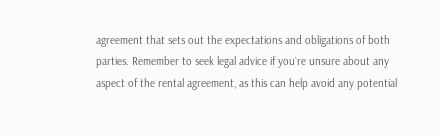agreement that sets out the expectations and obligations of both parties. Remember to seek legal advice if you`re unsure about any aspect of the rental agreement, as this can help avoid any potential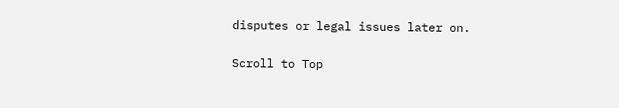disputes or legal issues later on.

Scroll to Top